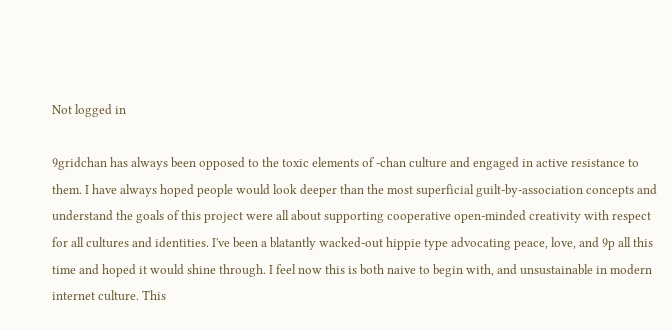Not logged in

9gridchan has always been opposed to the toxic elements of -chan culture and engaged in active resistance to them. I have always hoped people would look deeper than the most superficial guilt-by-association concepts and understand the goals of this project were all about supporting cooperative open-minded creativity with respect for all cultures and identities. I've been a blatantly wacked-out hippie type advocating peace, love, and 9p all this time and hoped it would shine through. I feel now this is both naive to begin with, and unsustainable in modern internet culture. This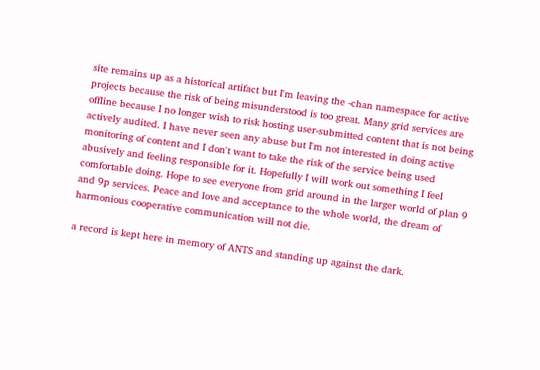site remains up as a historical artifact but I'm leaving the -chan namespace for active projects because the risk of being misunderstood is too great. Many grid services are offline because I no longer wish to risk hosting user-submitted content that is not being actively audited. I have never seen any abuse but I'm not interested in doing active monitoring of content and I don't want to take the risk of the service being used abusively and feeling responsible for it. Hopefully I will work out something I feel comfortable doing. Hope to see everyone from grid around in the larger world of plan 9 and 9p services. Peace and love and acceptance to the whole world, the dream of harmonious cooperative communication will not die.

a record is kept here in memory of ANTS and standing up against the dark.